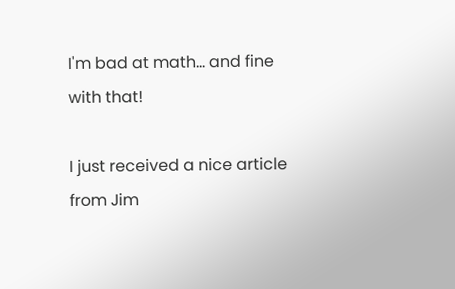I'm bad at math... and fine with that!

I just received a nice article from Jim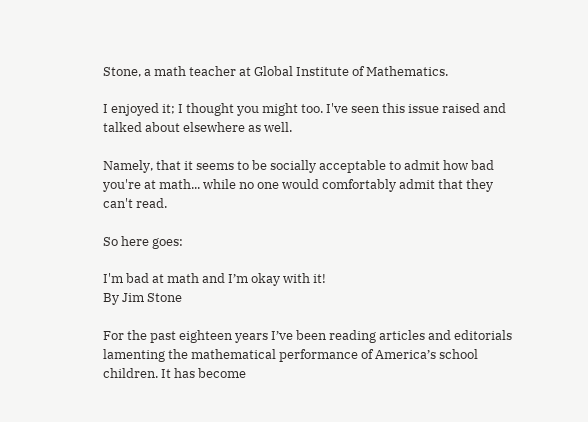Stone, a math teacher at Global Institute of Mathematics.

I enjoyed it; I thought you might too. I've seen this issue raised and talked about elsewhere as well.

Namely, that it seems to be socially acceptable to admit how bad you're at math... while no one would comfortably admit that they can't read.

So here goes:

I'm bad at math and I’m okay with it!
By Jim Stone

For the past eighteen years I’ve been reading articles and editorials lamenting the mathematical performance of America’s school children. It has become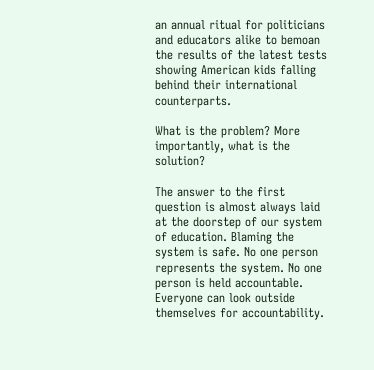an annual ritual for politicians and educators alike to bemoan the results of the latest tests showing American kids falling behind their international counterparts.

What is the problem? More importantly, what is the solution?

The answer to the first question is almost always laid at the doorstep of our system of education. Blaming the system is safe. No one person represents the system. No one person is held accountable. Everyone can look outside themselves for accountability.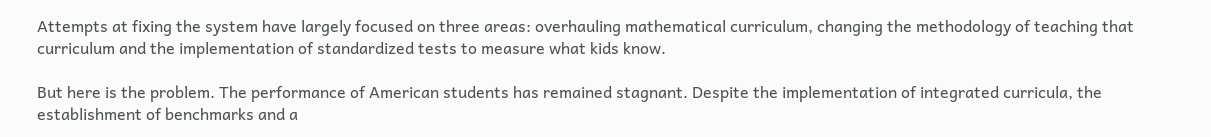Attempts at fixing the system have largely focused on three areas: overhauling mathematical curriculum, changing the methodology of teaching that curriculum and the implementation of standardized tests to measure what kids know.

But here is the problem. The performance of American students has remained stagnant. Despite the implementation of integrated curricula, the establishment of benchmarks and a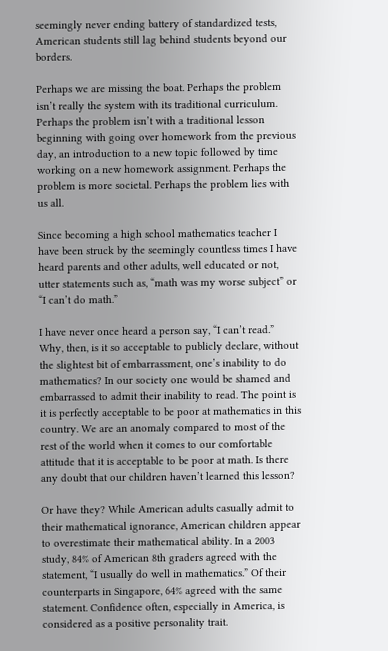seemingly never ending battery of standardized tests, American students still lag behind students beyond our borders.

Perhaps we are missing the boat. Perhaps the problem isn’t really the system with its traditional curriculum. Perhaps the problem isn’t with a traditional lesson beginning with going over homework from the previous day, an introduction to a new topic followed by time working on a new homework assignment. Perhaps the problem is more societal. Perhaps the problem lies with us all.

Since becoming a high school mathematics teacher I have been struck by the seemingly countless times I have heard parents and other adults, well educated or not, utter statements such as, “math was my worse subject” or “I can’t do math.”

I have never once heard a person say, “I can’t read.” Why, then, is it so acceptable to publicly declare, without the slightest bit of embarrassment, one’s inability to do mathematics? In our society one would be shamed and embarrassed to admit their inability to read. The point is it is perfectly acceptable to be poor at mathematics in this country. We are an anomaly compared to most of the rest of the world when it comes to our comfortable attitude that it is acceptable to be poor at math. Is there any doubt that our children haven’t learned this lesson?

Or have they? While American adults casually admit to their mathematical ignorance, American children appear to overestimate their mathematical ability. In a 2003 study, 84% of American 8th graders agreed with the statement, “I usually do well in mathematics.” Of their counterparts in Singapore, 64% agreed with the same statement. Confidence often, especially in America, is considered as a positive personality trait.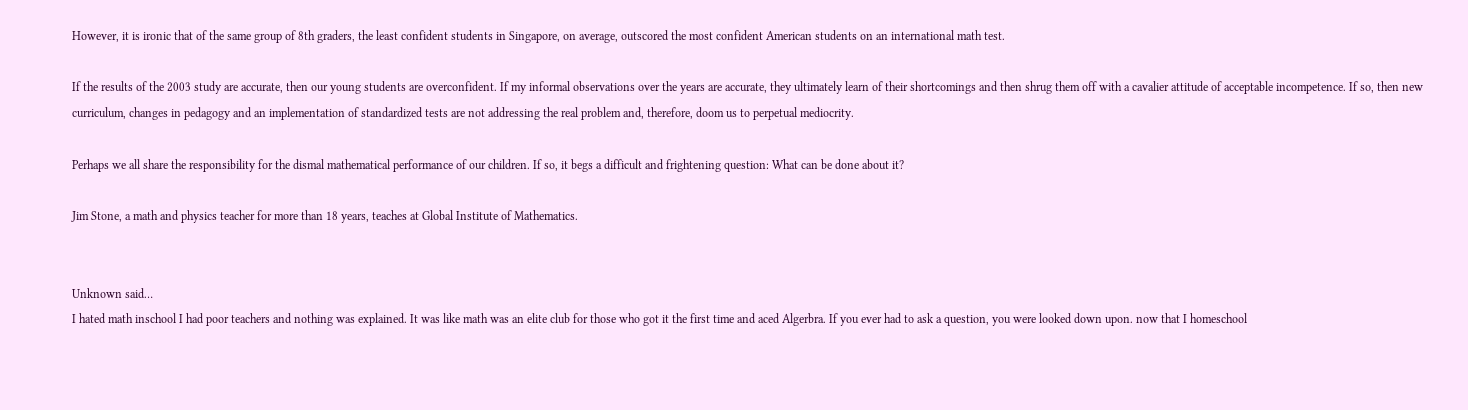However, it is ironic that of the same group of 8th graders, the least confident students in Singapore, on average, outscored the most confident American students on an international math test.

If the results of the 2003 study are accurate, then our young students are overconfident. If my informal observations over the years are accurate, they ultimately learn of their shortcomings and then shrug them off with a cavalier attitude of acceptable incompetence. If so, then new curriculum, changes in pedagogy and an implementation of standardized tests are not addressing the real problem and, therefore, doom us to perpetual mediocrity.

Perhaps we all share the responsibility for the dismal mathematical performance of our children. If so, it begs a difficult and frightening question: What can be done about it?

Jim Stone, a math and physics teacher for more than 18 years, teaches at Global Institute of Mathematics.


Unknown said…
I hated math inschool I had poor teachers and nothing was explained. It was like math was an elite club for those who got it the first time and aced Algerbra. If you ever had to ask a question, you were looked down upon. now that I homeschool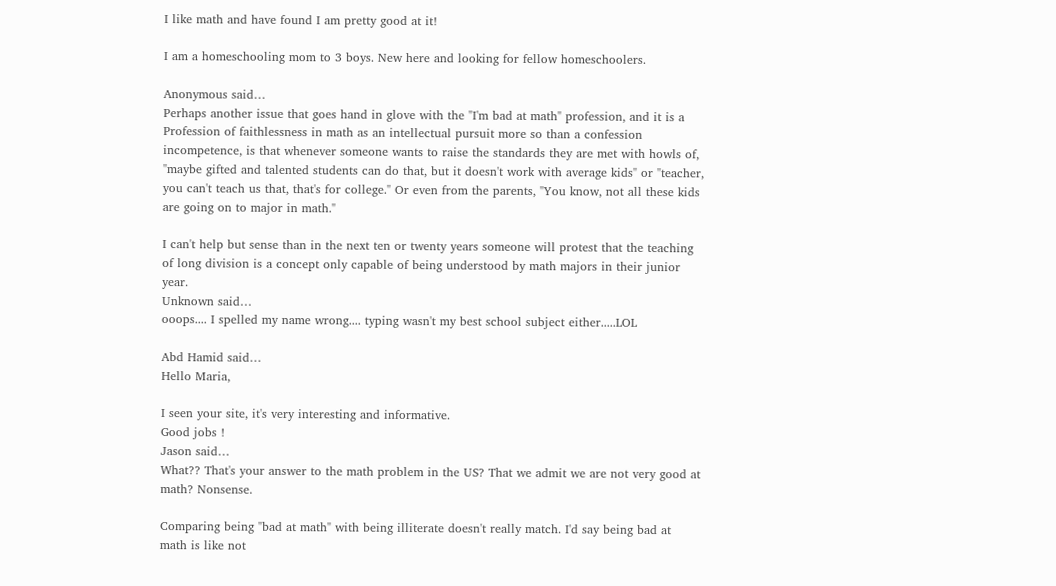I like math and have found I am pretty good at it!

I am a homeschooling mom to 3 boys. New here and looking for fellow homeschoolers.

Anonymous said…
Perhaps another issue that goes hand in glove with the "I'm bad at math" profession, and it is a Profession of faithlessness in math as an intellectual pursuit more so than a confession incompetence, is that whenever someone wants to raise the standards they are met with howls of, "maybe gifted and talented students can do that, but it doesn't work with average kids" or "teacher, you can't teach us that, that's for college." Or even from the parents, "You know, not all these kids are going on to major in math."

I can't help but sense than in the next ten or twenty years someone will protest that the teaching of long division is a concept only capable of being understood by math majors in their junior year.
Unknown said…
ooops.... I spelled my name wrong.... typing wasn't my best school subject either.....LOL

Abd Hamid said…
Hello Maria,

I seen your site, it's very interesting and informative.
Good jobs !
Jason said…
What?? That's your answer to the math problem in the US? That we admit we are not very good at math? Nonsense.

Comparing being "bad at math" with being illiterate doesn't really match. I'd say being bad at math is like not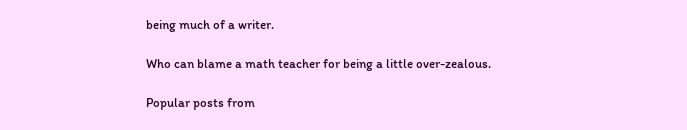being much of a writer.

Who can blame a math teacher for being a little over-zealous.

Popular posts from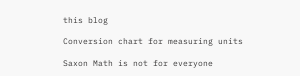this blog

Conversion chart for measuring units

Saxon Math is not for everyone